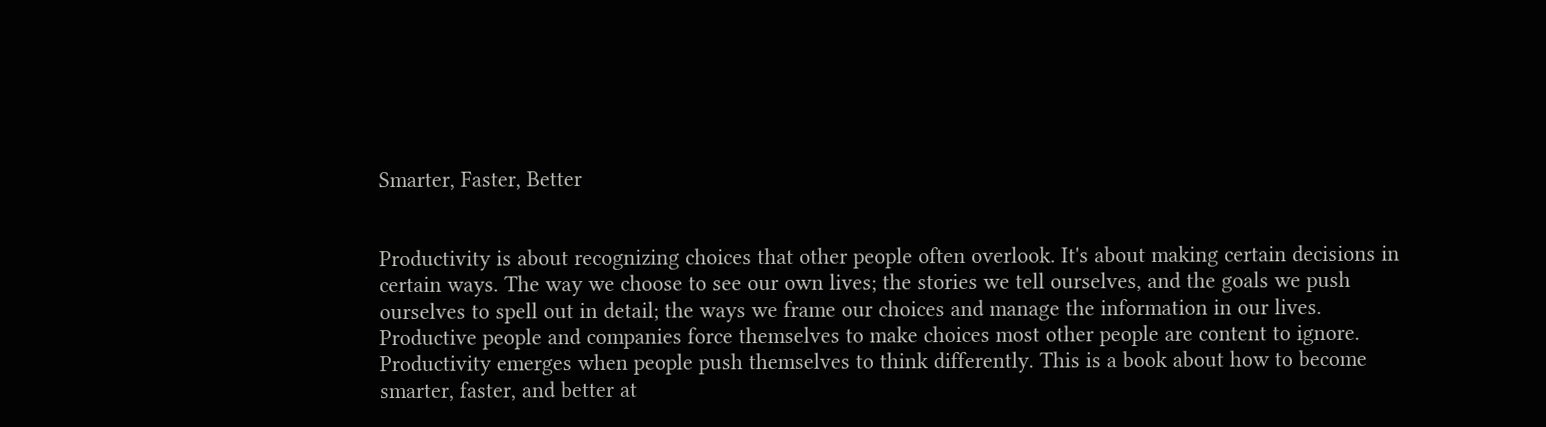Smarter, Faster, Better


Productivity is about recognizing choices that other people often overlook. It's about making certain decisions in certain ways. The way we choose to see our own lives; the stories we tell ourselves, and the goals we push ourselves to spell out in detail; the ways we frame our choices and manage the information in our lives. Productive people and companies force themselves to make choices most other people are content to ignore. Productivity emerges when people push themselves to think differently. This is a book about how to become smarter, faster, and better at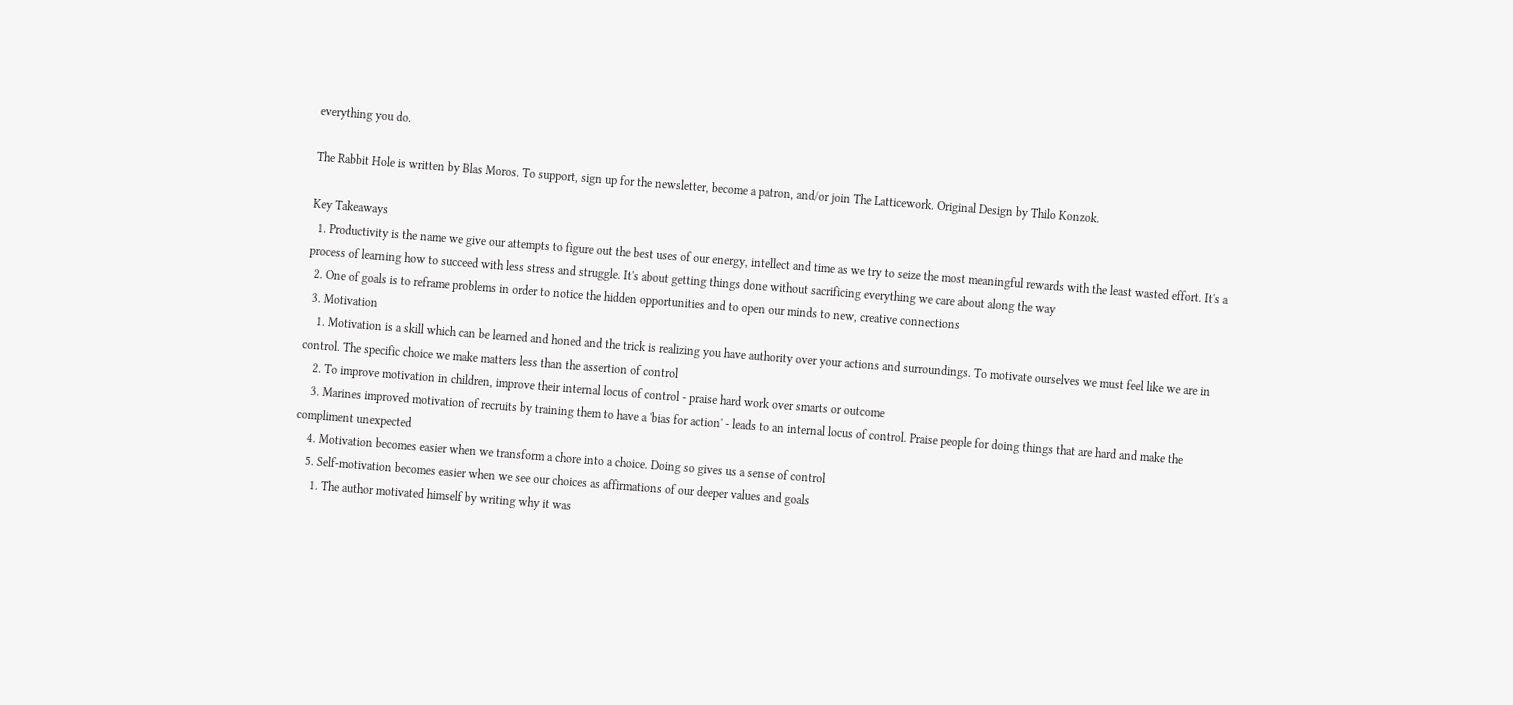everything you do.

The Rabbit Hole is written by Blas Moros. To support, sign up for the newsletter, become a patron, and/or join The Latticework. Original Design by Thilo Konzok.

Key Takeaways
  1. Productivity is the name we give our attempts to figure out the best uses of our energy, intellect and time as we try to seize the most meaningful rewards with the least wasted effort. It's a process of learning how to succeed with less stress and struggle. It's about getting things done without sacrificing everything we care about along the way
  2. One of goals is to reframe problems in order to notice the hidden opportunities and to open our minds to new, creative connections
  3. Motivation
    1. Motivation is a skill which can be learned and honed and the trick is realizing you have authority over your actions and surroundings. To motivate ourselves we must feel like we are in control. The specific choice we make matters less than the assertion of control
    2. To improve motivation in children, improve their internal locus of control - praise hard work over smarts or outcome
    3. Marines improved motivation of recruits by training them to have a 'bias for action' - leads to an internal locus of control. Praise people for doing things that are hard and make the compliment unexpected
    4. Motivation becomes easier when we transform a chore into a choice. Doing so gives us a sense of control
    5. Self-motivation becomes easier when we see our choices as affirmations of our deeper values and goals
      1. The author motivated himself by writing why it was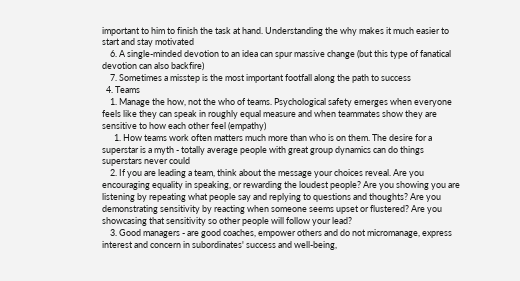important to him to finish the task at hand. Understanding the why makes it much easier to start and stay motivated
    6. A single-minded devotion to an idea can spur massive change (but this type of fanatical devotion can also backfire)
    7. Sometimes a misstep is the most important footfall along the path to success
  4. Teams
    1. Manage the how, not the who of teams. Psychological safety emerges when everyone feels like they can speak in roughly equal measure and when teammates show they are sensitive to how each other feel (empathy)
      1. How teams work often matters much more than who is on them. The desire for a superstar is a myth - totally average people with great group dynamics can do things superstars never could
    2. If you are leading a team, think about the message your choices reveal. Are you encouraging equality in speaking, or rewarding the loudest people? Are you showing you are listening by repeating what people say and replying to questions and thoughts? Are you demonstrating sensitivity by reacting when someone seems upset or flustered? Are you showcasing that sensitivity so other people will follow your lead?
    3. Good managers - are good coaches, empower others and do not micromanage, express interest and concern in subordinates' success and well-being,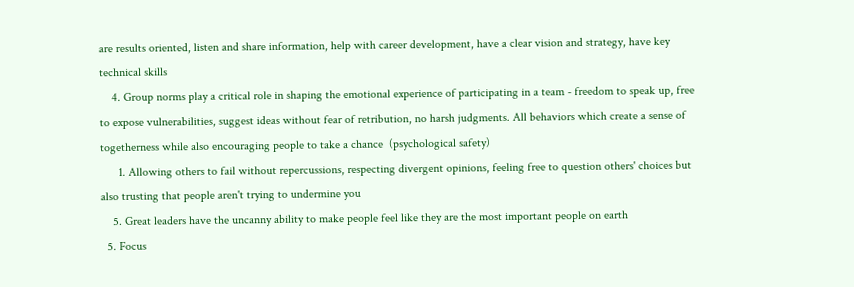are results oriented, listen and share information, help with career development, have a clear vision and strategy, have key technical skills
    4. Group norms play a critical role in shaping the emotional experience of participating in a team - freedom to speak up, free to expose vulnerabilities, suggest ideas without fear of retribution, no harsh judgments. All behaviors which create a sense of togetherness while also encouraging people to take a chance  (psychological safety)
      1. Allowing others to fail without repercussions, respecting divergent opinions, feeling free to question others' choices but also trusting that people aren't trying to undermine you
    5. Great leaders have the uncanny ability to make people feel like they are the most important people on earth
  5. Focus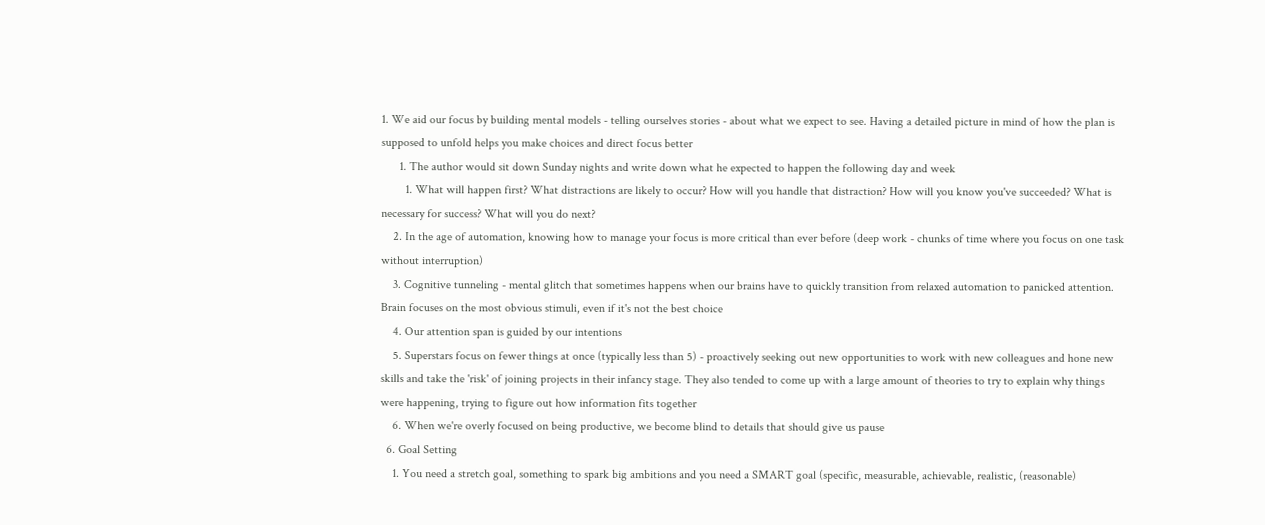1. We aid our focus by building mental models - telling ourselves stories - about what we expect to see. Having a detailed picture in mind of how the plan is supposed to unfold helps you make choices and direct focus better
      1. The author would sit down Sunday nights and write down what he expected to happen the following day and week
        1. What will happen first? What distractions are likely to occur? How will you handle that distraction? How will you know you've succeeded? What is necessary for success? What will you do next?
    2. In the age of automation, knowing how to manage your focus is more critical than ever before (deep work - chunks of time where you focus on one task without interruption)
    3. Cognitive tunneling - mental glitch that sometimes happens when our brains have to quickly transition from relaxed automation to panicked attention. Brain focuses on the most obvious stimuli, even if it's not the best choice
    4. Our attention span is guided by our intentions
    5. Superstars focus on fewer things at once (typically less than 5) - proactively seeking out new opportunities to work with new colleagues and hone new skills and take the 'risk' of joining projects in their infancy stage. They also tended to come up with a large amount of theories to try to explain why things were happening, trying to figure out how information fits together
    6. When we're overly focused on being productive, we become blind to details that should give us pause
  6. Goal Setting
    1. You need a stretch goal, something to spark big ambitions and you need a SMART goal (specific, measurable, achievable, realistic, (reasonable)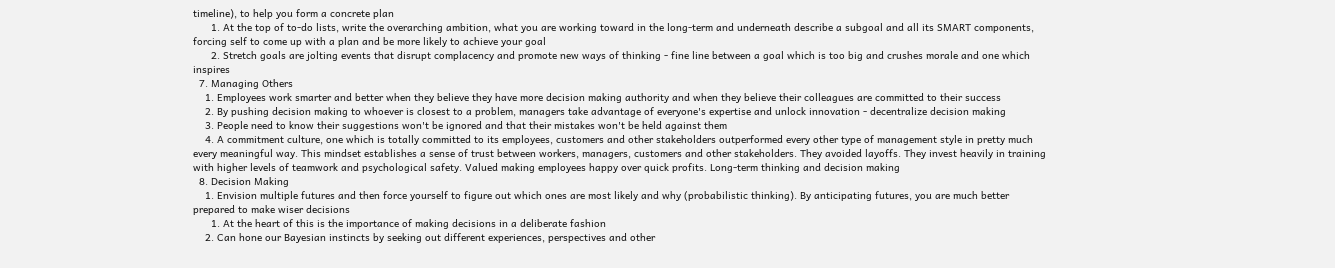timeline), to help you form a concrete plan
      1. At the top of to-do lists, write the overarching ambition, what you are working toward in the long-term and underneath describe a subgoal and all its SMART components, forcing self to come up with a plan and be more likely to achieve your goal
      2. Stretch goals are jolting events that disrupt complacency and promote new ways of thinking - fine line between a goal which is too big and crushes morale and one which inspires
  7. Managing Others
    1. Employees work smarter and better when they believe they have more decision making authority and when they believe their colleagues are committed to their success
    2. By pushing decision making to whoever is closest to a problem, managers take advantage of everyone's expertise and unlock innovation - decentralize decision making
    3. People need to know their suggestions won't be ignored and that their mistakes won't be held against them
    4. A commitment culture, one which is totally committed to its employees, customers and other stakeholders outperformed every other type of management style in pretty much every meaningful way. This mindset establishes a sense of trust between workers, managers, customers and other stakeholders. They avoided layoffs. They invest heavily in training with higher levels of teamwork and psychological safety. Valued making employees happy over quick profits. Long-term thinking and decision making
  8. Decision Making
    1. Envision multiple futures and then force yourself to figure out which ones are most likely and why (probabilistic thinking). By anticipating futures, you are much better prepared to make wiser decisions
      1. At the heart of this is the importance of making decisions in a deliberate fashion
    2. Can hone our Bayesian instincts by seeking out different experiences, perspectives and other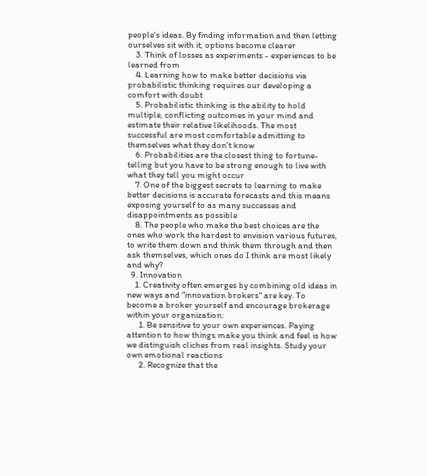people's ideas. By finding information and then letting ourselves sit with it, options become clearer
    3. Think of losses as experiments - experiences to be learned from
    4. Learning how to make better decisions via probabilistic thinking requires our developing a comfort with doubt
    5. Probabilistic thinking is the ability to hold multiple, conflicting outcomes in your mind and estimate their relative likelihoods. The most successful are most comfortable admitting to themselves what they don't know
    6. Probabilities are the closest thing to fortune-telling but you have to be strong enough to live with what they tell you might occur
    7. One of the biggest secrets to learning to make better decisions is accurate forecasts and this means exposing yourself to as many successes and disappointments as possible
    8. The people who make the best choices are the ones who work the hardest to envision various futures, to write them down and think them through and then ask themselves, which ones do I think are most likely and why?
  9. Innovation
    1. Creativity often emerges by combining old ideas in new ways and "innovation brokers" are key. To become a broker yourself and encourage brokerage within your organization:
      1. Be sensitive to your own experiences. Paying attention to how things make you think and feel is how we distinguish cliches from real insights. Study your own emotional reactions
      2. Recognize that the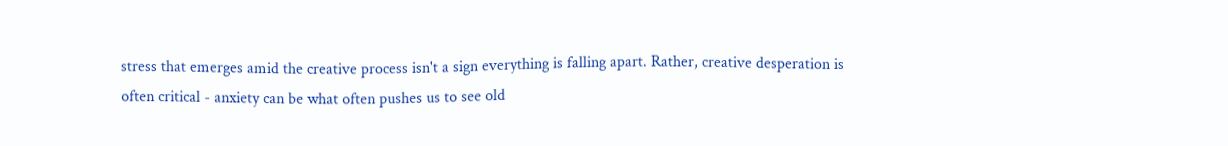stress that emerges amid the creative process isn't a sign everything is falling apart. Rather, creative desperation is often critical - anxiety can be what often pushes us to see old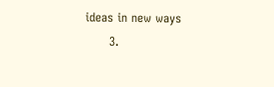ideas in new ways
      3.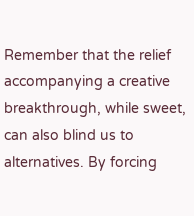Remember that the relief accompanying a creative breakthrough, while sweet, can also blind us to alternatives. By forcing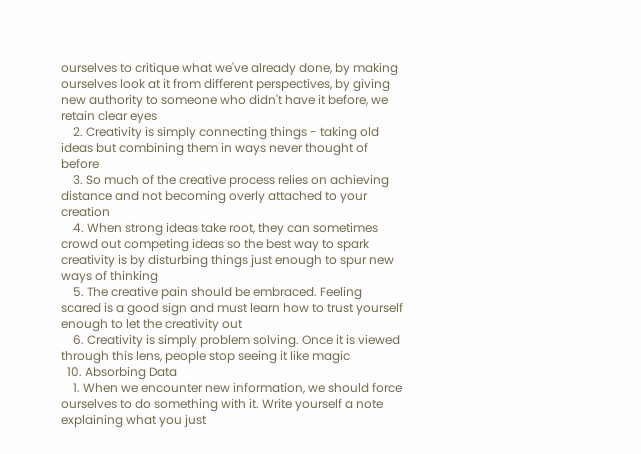ourselves to critique what we've already done, by making ourselves look at it from different perspectives, by giving new authority to someone who didn't have it before, we retain clear eyes
    2. Creativity is simply connecting things - taking old ideas but combining them in ways never thought of before
    3. So much of the creative process relies on achieving distance and not becoming overly attached to your creation
    4. When strong ideas take root, they can sometimes crowd out competing ideas so the best way to spark creativity is by disturbing things just enough to spur new ways of thinking
    5. The creative pain should be embraced. Feeling scared is a good sign and must learn how to trust yourself enough to let the creativity out
    6. Creativity is simply problem solving. Once it is viewed through this lens, people stop seeing it like magic
  10. Absorbing Data
    1. When we encounter new information, we should force ourselves to do something with it. Write yourself a note explaining what you just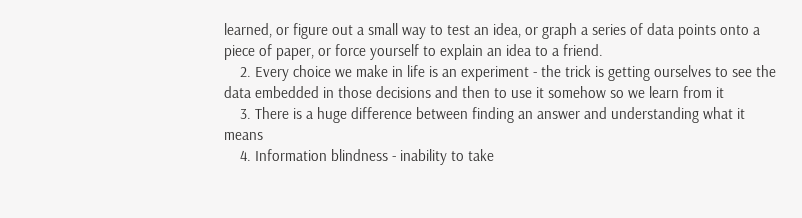learned, or figure out a small way to test an idea, or graph a series of data points onto a piece of paper, or force yourself to explain an idea to a friend.
    2. Every choice we make in life is an experiment - the trick is getting ourselves to see the data embedded in those decisions and then to use it somehow so we learn from it
    3. There is a huge difference between finding an answer and understanding what it means
    4. Information blindness - inability to take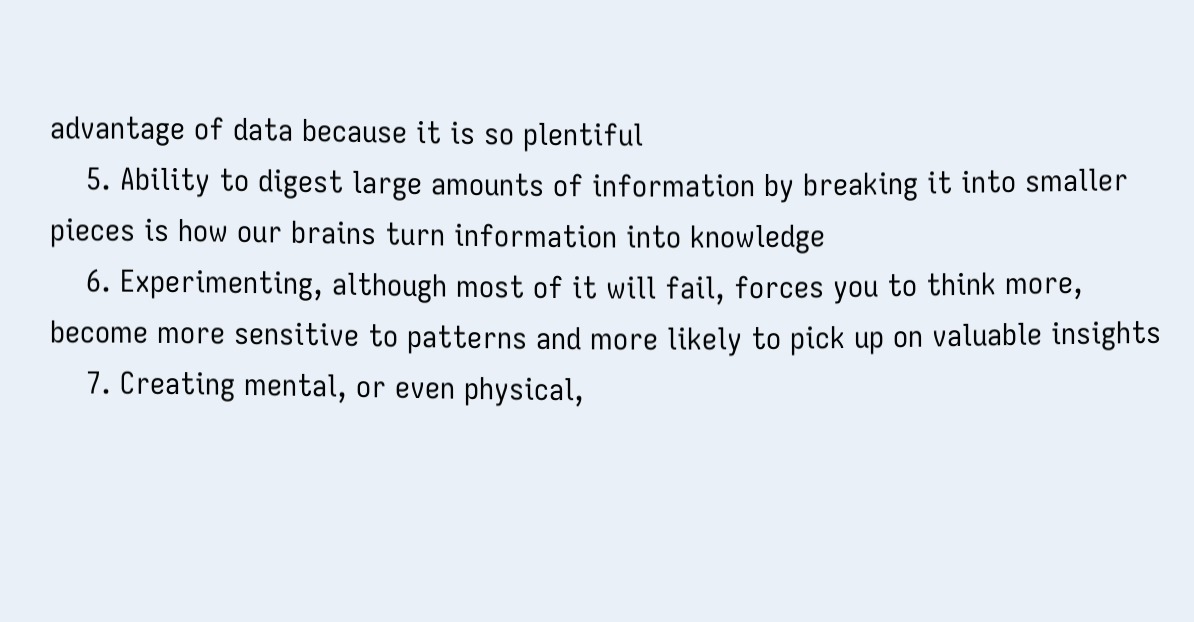advantage of data because it is so plentiful
    5. Ability to digest large amounts of information by breaking it into smaller pieces is how our brains turn information into knowledge
    6. Experimenting, although most of it will fail, forces you to think more, become more sensitive to patterns and more likely to pick up on valuable insights
    7. Creating mental, or even physical,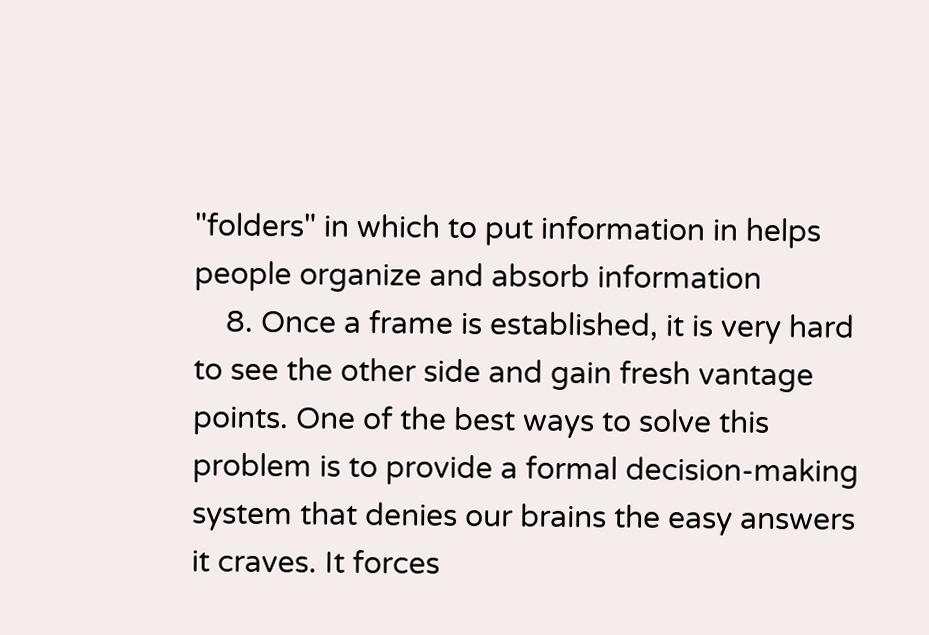"folders" in which to put information in helps people organize and absorb information
    8. Once a frame is established, it is very hard to see the other side and gain fresh vantage points. One of the best ways to solve this problem is to provide a formal decision-making system that denies our brains the easy answers it craves. It forces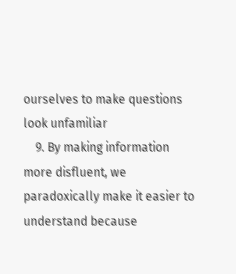ourselves to make questions look unfamiliar
    9. By making information more disfluent, we paradoxically make it easier to understand because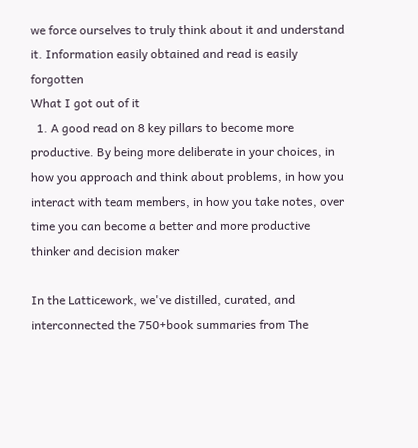we force ourselves to truly think about it and understand it. Information easily obtained and read is easily forgotten
What I got out of it
  1. A good read on 8 key pillars to become more productive. By being more deliberate in your choices, in how you approach and think about problems, in how you interact with team members, in how you take notes, over time you can become a better and more productive thinker and decision maker

In the Latticework, we've distilled, curated, and interconnected the 750+book summaries from The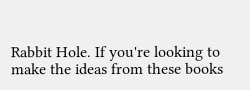Rabbit Hole. If you're looking to make the ideas from these books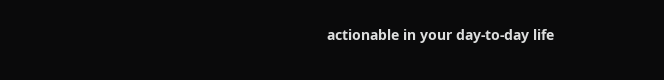actionable in your day-to-day life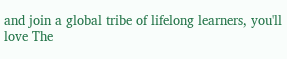and join a global tribe of lifelong learners, you'll love The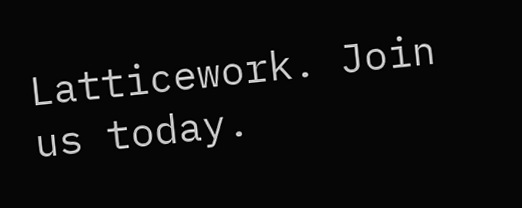Latticework. Join us today.